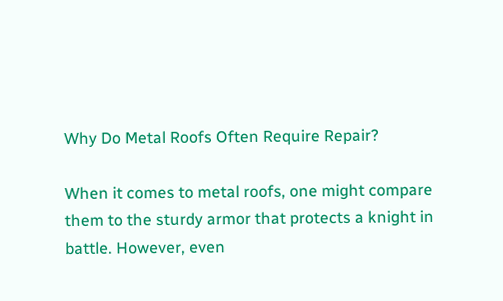Why Do Metal Roofs Often Require Repair?

When it comes to metal roofs, one might compare them to the sturdy armor that protects a knight in battle. However, even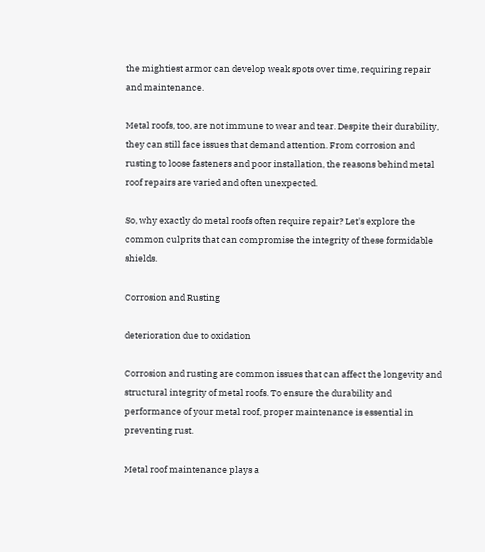the mightiest armor can develop weak spots over time, requiring repair and maintenance.

Metal roofs, too, are not immune to wear and tear. Despite their durability, they can still face issues that demand attention. From corrosion and rusting to loose fasteners and poor installation, the reasons behind metal roof repairs are varied and often unexpected.

So, why exactly do metal roofs often require repair? Let's explore the common culprits that can compromise the integrity of these formidable shields.

Corrosion and Rusting

deterioration due to oxidation

Corrosion and rusting are common issues that can affect the longevity and structural integrity of metal roofs. To ensure the durability and performance of your metal roof, proper maintenance is essential in preventing rust.

Metal roof maintenance plays a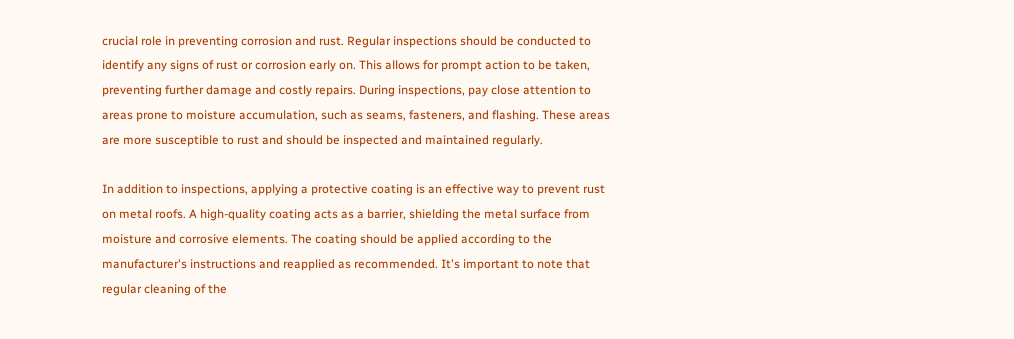crucial role in preventing corrosion and rust. Regular inspections should be conducted to identify any signs of rust or corrosion early on. This allows for prompt action to be taken, preventing further damage and costly repairs. During inspections, pay close attention to areas prone to moisture accumulation, such as seams, fasteners, and flashing. These areas are more susceptible to rust and should be inspected and maintained regularly.

In addition to inspections, applying a protective coating is an effective way to prevent rust on metal roofs. A high-quality coating acts as a barrier, shielding the metal surface from moisture and corrosive elements. The coating should be applied according to the manufacturer's instructions and reapplied as recommended. It's important to note that regular cleaning of the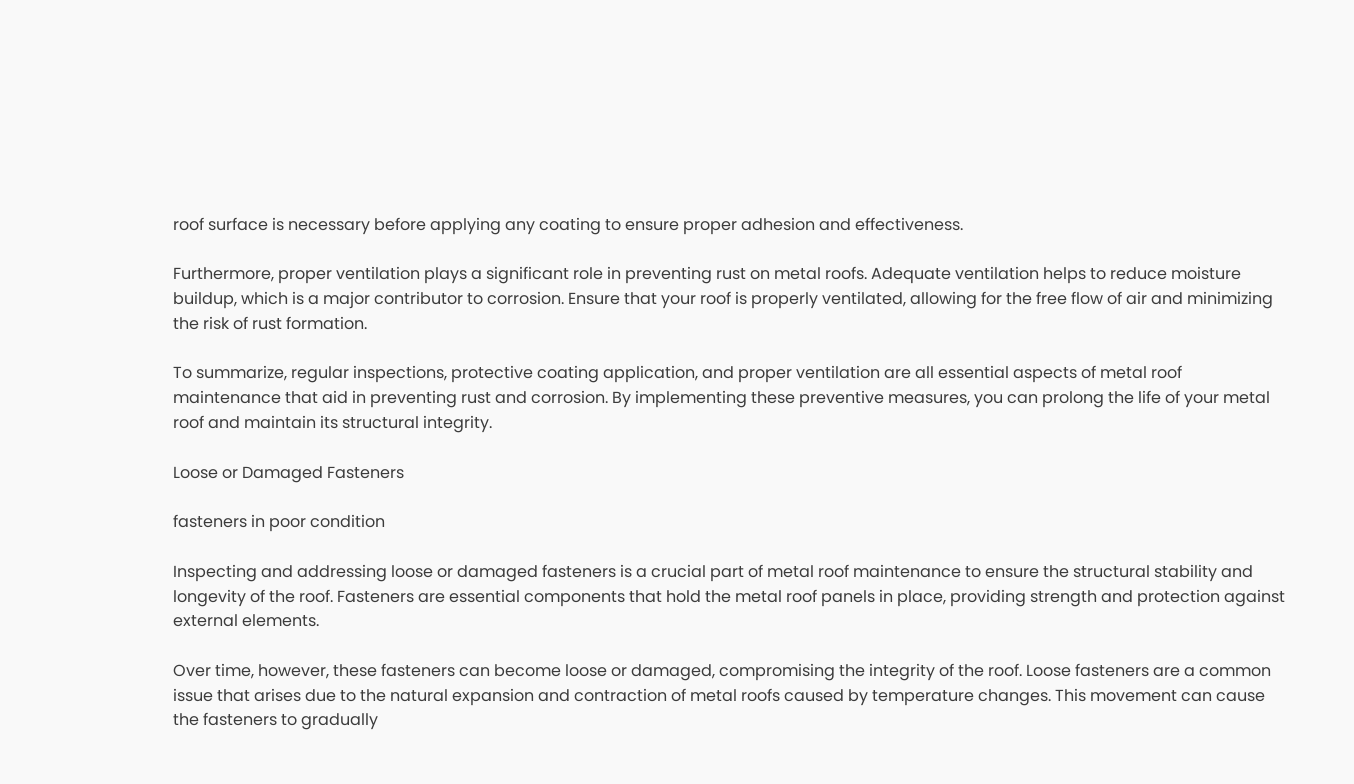roof surface is necessary before applying any coating to ensure proper adhesion and effectiveness.

Furthermore, proper ventilation plays a significant role in preventing rust on metal roofs. Adequate ventilation helps to reduce moisture buildup, which is a major contributor to corrosion. Ensure that your roof is properly ventilated, allowing for the free flow of air and minimizing the risk of rust formation.

To summarize, regular inspections, protective coating application, and proper ventilation are all essential aspects of metal roof maintenance that aid in preventing rust and corrosion. By implementing these preventive measures, you can prolong the life of your metal roof and maintain its structural integrity.

Loose or Damaged Fasteners

fasteners in poor condition

Inspecting and addressing loose or damaged fasteners is a crucial part of metal roof maintenance to ensure the structural stability and longevity of the roof. Fasteners are essential components that hold the metal roof panels in place, providing strength and protection against external elements.

Over time, however, these fasteners can become loose or damaged, compromising the integrity of the roof. Loose fasteners are a common issue that arises due to the natural expansion and contraction of metal roofs caused by temperature changes. This movement can cause the fasteners to gradually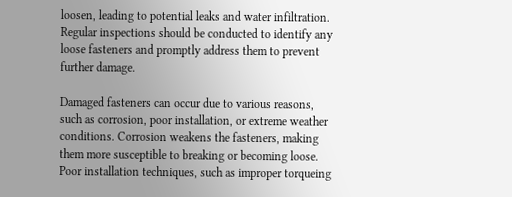loosen, leading to potential leaks and water infiltration. Regular inspections should be conducted to identify any loose fasteners and promptly address them to prevent further damage.

Damaged fasteners can occur due to various reasons, such as corrosion, poor installation, or extreme weather conditions. Corrosion weakens the fasteners, making them more susceptible to breaking or becoming loose. Poor installation techniques, such as improper torqueing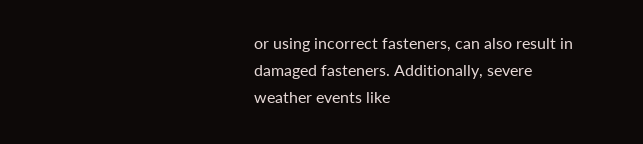or using incorrect fasteners, can also result in damaged fasteners. Additionally, severe weather events like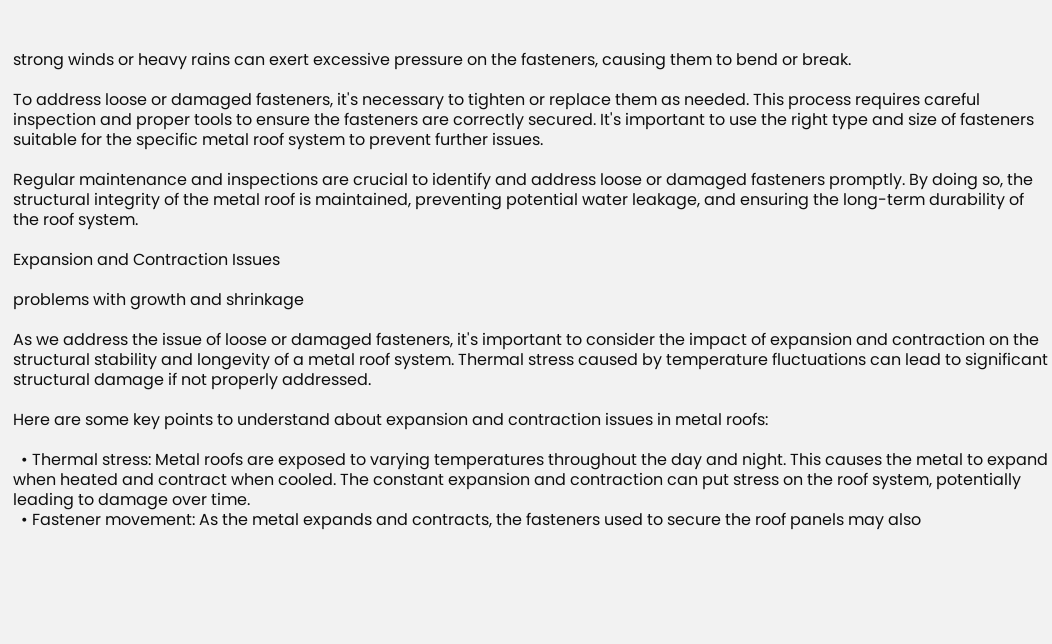strong winds or heavy rains can exert excessive pressure on the fasteners, causing them to bend or break.

To address loose or damaged fasteners, it's necessary to tighten or replace them as needed. This process requires careful inspection and proper tools to ensure the fasteners are correctly secured. It's important to use the right type and size of fasteners suitable for the specific metal roof system to prevent further issues.

Regular maintenance and inspections are crucial to identify and address loose or damaged fasteners promptly. By doing so, the structural integrity of the metal roof is maintained, preventing potential water leakage, and ensuring the long-term durability of the roof system.

Expansion and Contraction Issues

problems with growth and shrinkage

As we address the issue of loose or damaged fasteners, it's important to consider the impact of expansion and contraction on the structural stability and longevity of a metal roof system. Thermal stress caused by temperature fluctuations can lead to significant structural damage if not properly addressed.

Here are some key points to understand about expansion and contraction issues in metal roofs:

  • Thermal stress: Metal roofs are exposed to varying temperatures throughout the day and night. This causes the metal to expand when heated and contract when cooled. The constant expansion and contraction can put stress on the roof system, potentially leading to damage over time.
  • Fastener movement: As the metal expands and contracts, the fasteners used to secure the roof panels may also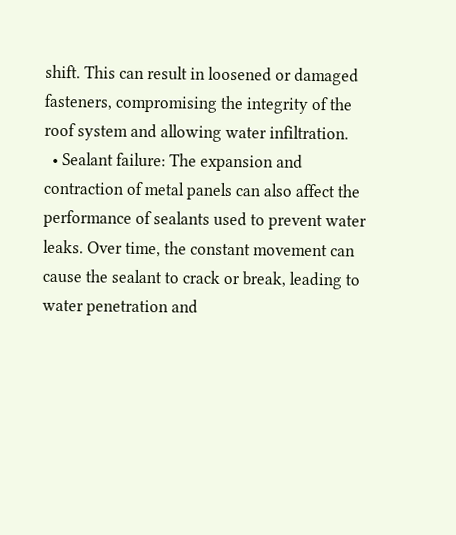shift. This can result in loosened or damaged fasteners, compromising the integrity of the roof system and allowing water infiltration.
  • Sealant failure: The expansion and contraction of metal panels can also affect the performance of sealants used to prevent water leaks. Over time, the constant movement can cause the sealant to crack or break, leading to water penetration and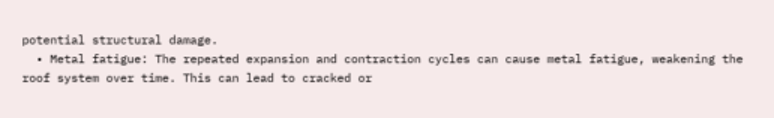potential structural damage.
  • Metal fatigue: The repeated expansion and contraction cycles can cause metal fatigue, weakening the roof system over time. This can lead to cracked or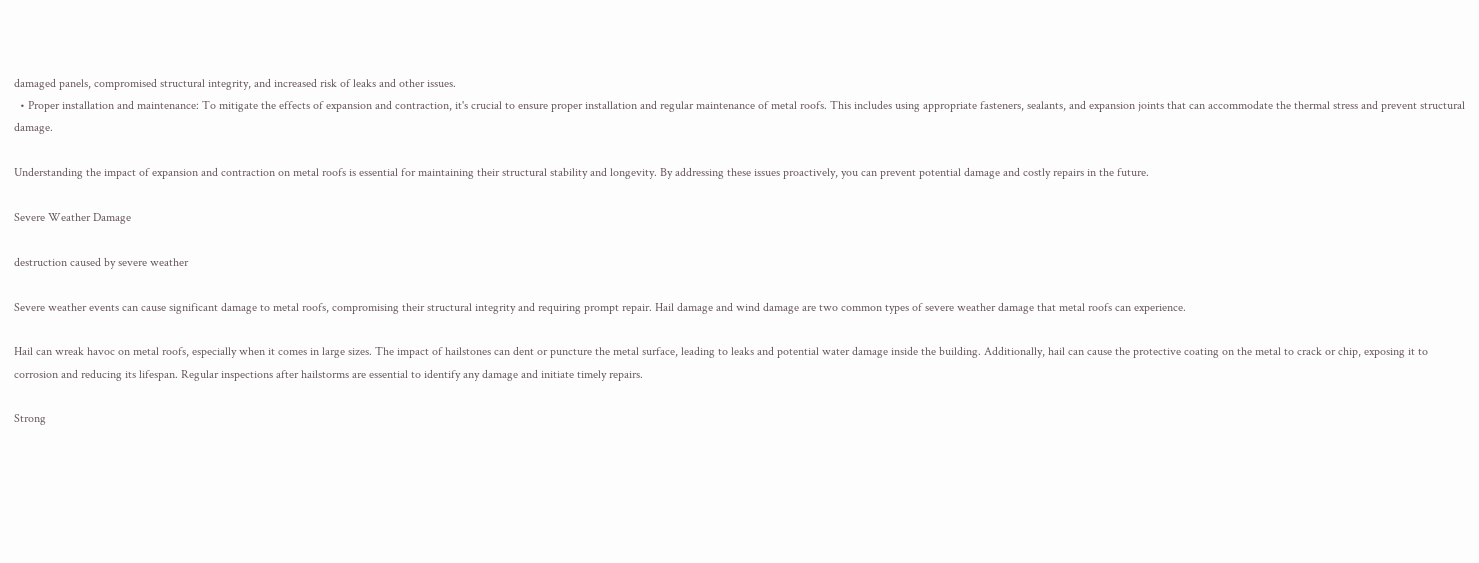damaged panels, compromised structural integrity, and increased risk of leaks and other issues.
  • Proper installation and maintenance: To mitigate the effects of expansion and contraction, it's crucial to ensure proper installation and regular maintenance of metal roofs. This includes using appropriate fasteners, sealants, and expansion joints that can accommodate the thermal stress and prevent structural damage.

Understanding the impact of expansion and contraction on metal roofs is essential for maintaining their structural stability and longevity. By addressing these issues proactively, you can prevent potential damage and costly repairs in the future.

Severe Weather Damage

destruction caused by severe weather

Severe weather events can cause significant damage to metal roofs, compromising their structural integrity and requiring prompt repair. Hail damage and wind damage are two common types of severe weather damage that metal roofs can experience.

Hail can wreak havoc on metal roofs, especially when it comes in large sizes. The impact of hailstones can dent or puncture the metal surface, leading to leaks and potential water damage inside the building. Additionally, hail can cause the protective coating on the metal to crack or chip, exposing it to corrosion and reducing its lifespan. Regular inspections after hailstorms are essential to identify any damage and initiate timely repairs.

Strong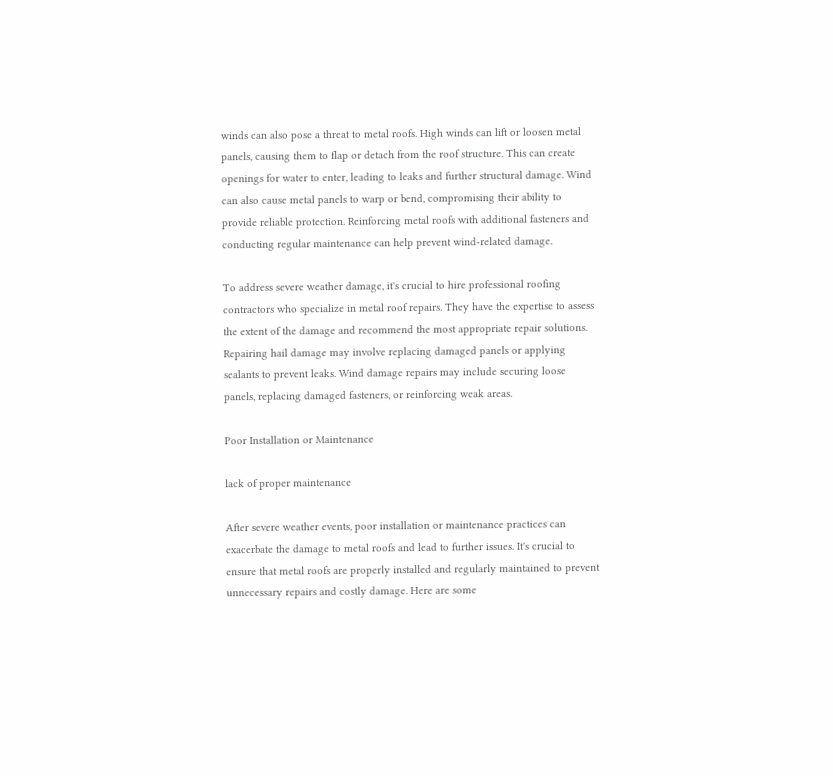winds can also pose a threat to metal roofs. High winds can lift or loosen metal panels, causing them to flap or detach from the roof structure. This can create openings for water to enter, leading to leaks and further structural damage. Wind can also cause metal panels to warp or bend, compromising their ability to provide reliable protection. Reinforcing metal roofs with additional fasteners and conducting regular maintenance can help prevent wind-related damage.

To address severe weather damage, it's crucial to hire professional roofing contractors who specialize in metal roof repairs. They have the expertise to assess the extent of the damage and recommend the most appropriate repair solutions. Repairing hail damage may involve replacing damaged panels or applying sealants to prevent leaks. Wind damage repairs may include securing loose panels, replacing damaged fasteners, or reinforcing weak areas.

Poor Installation or Maintenance

lack of proper maintenance

After severe weather events, poor installation or maintenance practices can exacerbate the damage to metal roofs and lead to further issues. It's crucial to ensure that metal roofs are properly installed and regularly maintained to prevent unnecessary repairs and costly damage. Here are some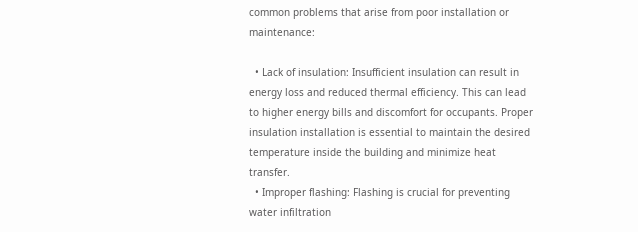common problems that arise from poor installation or maintenance:

  • Lack of insulation: Insufficient insulation can result in energy loss and reduced thermal efficiency. This can lead to higher energy bills and discomfort for occupants. Proper insulation installation is essential to maintain the desired temperature inside the building and minimize heat transfer.
  • Improper flashing: Flashing is crucial for preventing water infiltration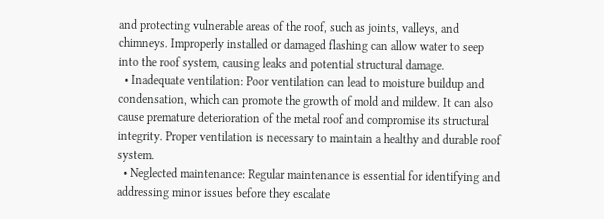and protecting vulnerable areas of the roof, such as joints, valleys, and chimneys. Improperly installed or damaged flashing can allow water to seep into the roof system, causing leaks and potential structural damage.
  • Inadequate ventilation: Poor ventilation can lead to moisture buildup and condensation, which can promote the growth of mold and mildew. It can also cause premature deterioration of the metal roof and compromise its structural integrity. Proper ventilation is necessary to maintain a healthy and durable roof system.
  • Neglected maintenance: Regular maintenance is essential for identifying and addressing minor issues before they escalate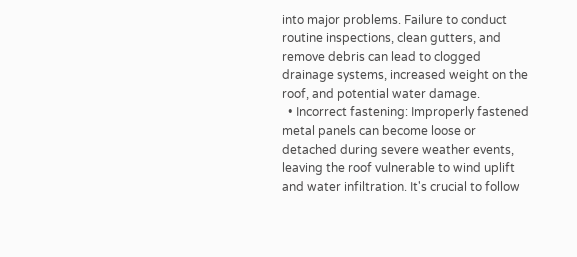into major problems. Failure to conduct routine inspections, clean gutters, and remove debris can lead to clogged drainage systems, increased weight on the roof, and potential water damage.
  • Incorrect fastening: Improperly fastened metal panels can become loose or detached during severe weather events, leaving the roof vulnerable to wind uplift and water infiltration. It's crucial to follow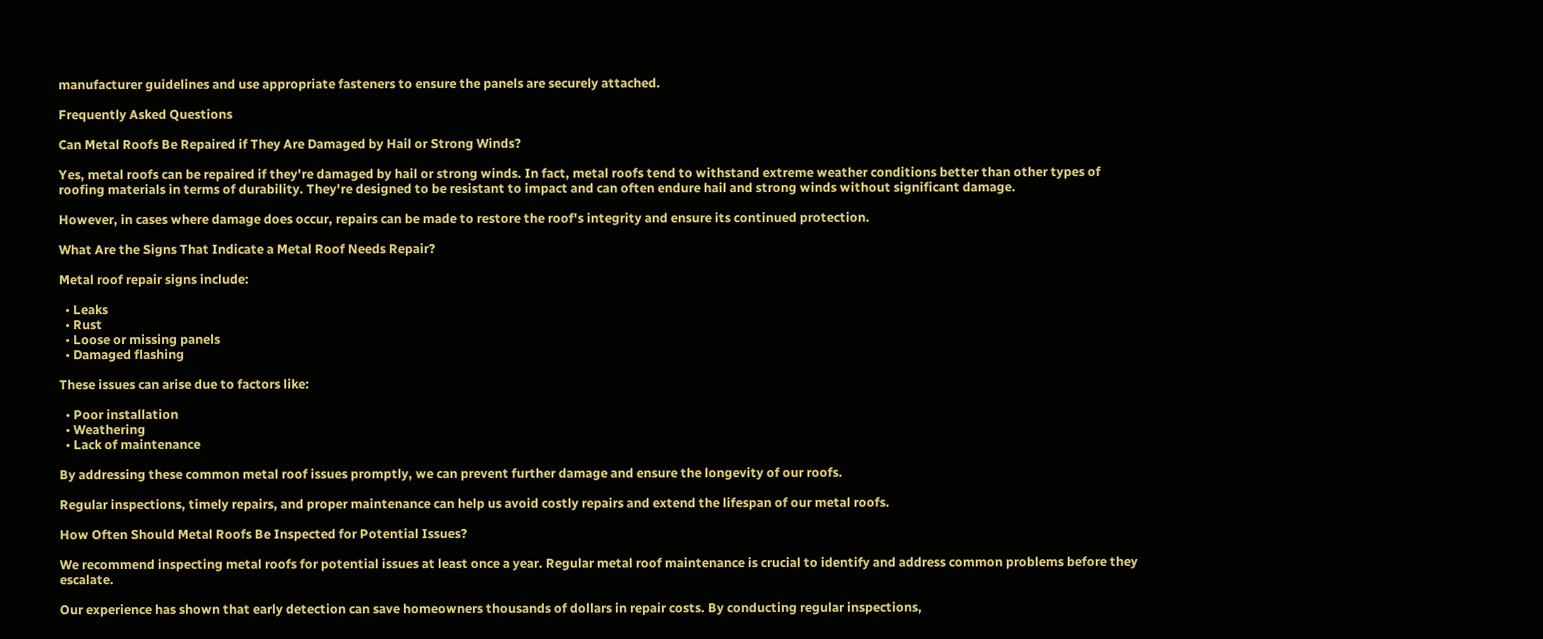manufacturer guidelines and use appropriate fasteners to ensure the panels are securely attached.

Frequently Asked Questions

Can Metal Roofs Be Repaired if They Are Damaged by Hail or Strong Winds?

Yes, metal roofs can be repaired if they're damaged by hail or strong winds. In fact, metal roofs tend to withstand extreme weather conditions better than other types of roofing materials in terms of durability. They're designed to be resistant to impact and can often endure hail and strong winds without significant damage.

However, in cases where damage does occur, repairs can be made to restore the roof's integrity and ensure its continued protection.

What Are the Signs That Indicate a Metal Roof Needs Repair?

Metal roof repair signs include:

  • Leaks
  • Rust
  • Loose or missing panels
  • Damaged flashing

These issues can arise due to factors like:

  • Poor installation
  • Weathering
  • Lack of maintenance

By addressing these common metal roof issues promptly, we can prevent further damage and ensure the longevity of our roofs.

Regular inspections, timely repairs, and proper maintenance can help us avoid costly repairs and extend the lifespan of our metal roofs.

How Often Should Metal Roofs Be Inspected for Potential Issues?

We recommend inspecting metal roofs for potential issues at least once a year. Regular metal roof maintenance is crucial to identify and address common problems before they escalate.

Our experience has shown that early detection can save homeowners thousands of dollars in repair costs. By conducting regular inspections,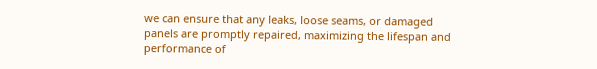we can ensure that any leaks, loose seams, or damaged panels are promptly repaired, maximizing the lifespan and performance of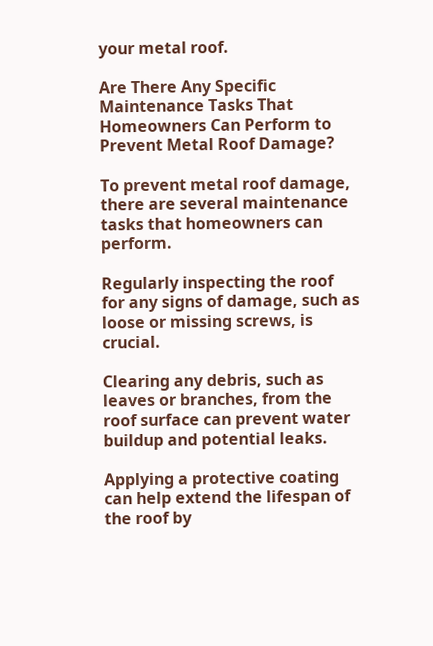your metal roof.

Are There Any Specific Maintenance Tasks That Homeowners Can Perform to Prevent Metal Roof Damage?

To prevent metal roof damage, there are several maintenance tasks that homeowners can perform.

Regularly inspecting the roof for any signs of damage, such as loose or missing screws, is crucial.

Clearing any debris, such as leaves or branches, from the roof surface can prevent water buildup and potential leaks.

Applying a protective coating can help extend the lifespan of the roof by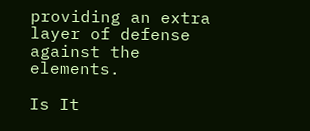providing an extra layer of defense against the elements.

Is It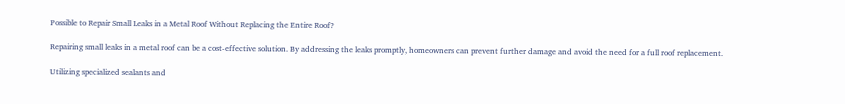Possible to Repair Small Leaks in a Metal Roof Without Replacing the Entire Roof?

Repairing small leaks in a metal roof can be a cost-effective solution. By addressing the leaks promptly, homeowners can prevent further damage and avoid the need for a full roof replacement.

Utilizing specialized sealants and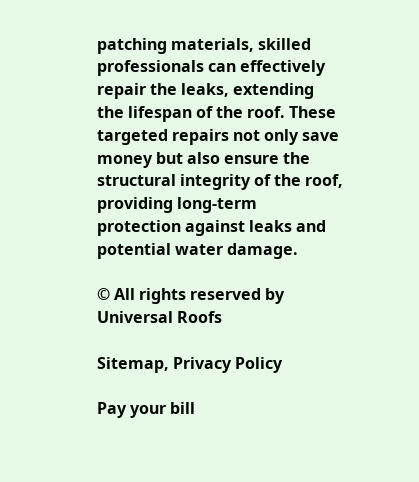patching materials, skilled professionals can effectively repair the leaks, extending the lifespan of the roof. These targeted repairs not only save money but also ensure the structural integrity of the roof, providing long-term protection against leaks and potential water damage.

© All rights reserved by Universal Roofs

Sitemap, Privacy Policy

Pay your bill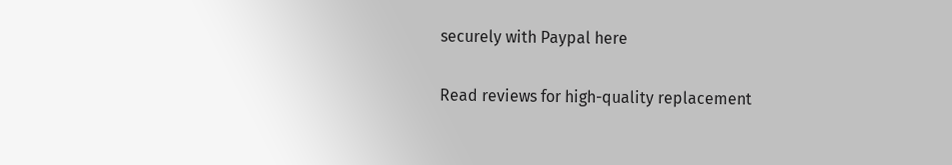securely with Paypal here

Read reviews for high-quality replacement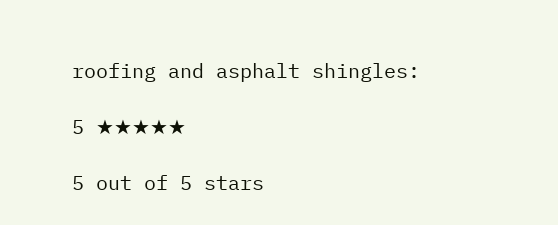roofing and asphalt shingles:

5 ★★★★★

5 out of 5 stars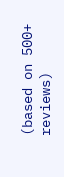(based on 500+ reviews)